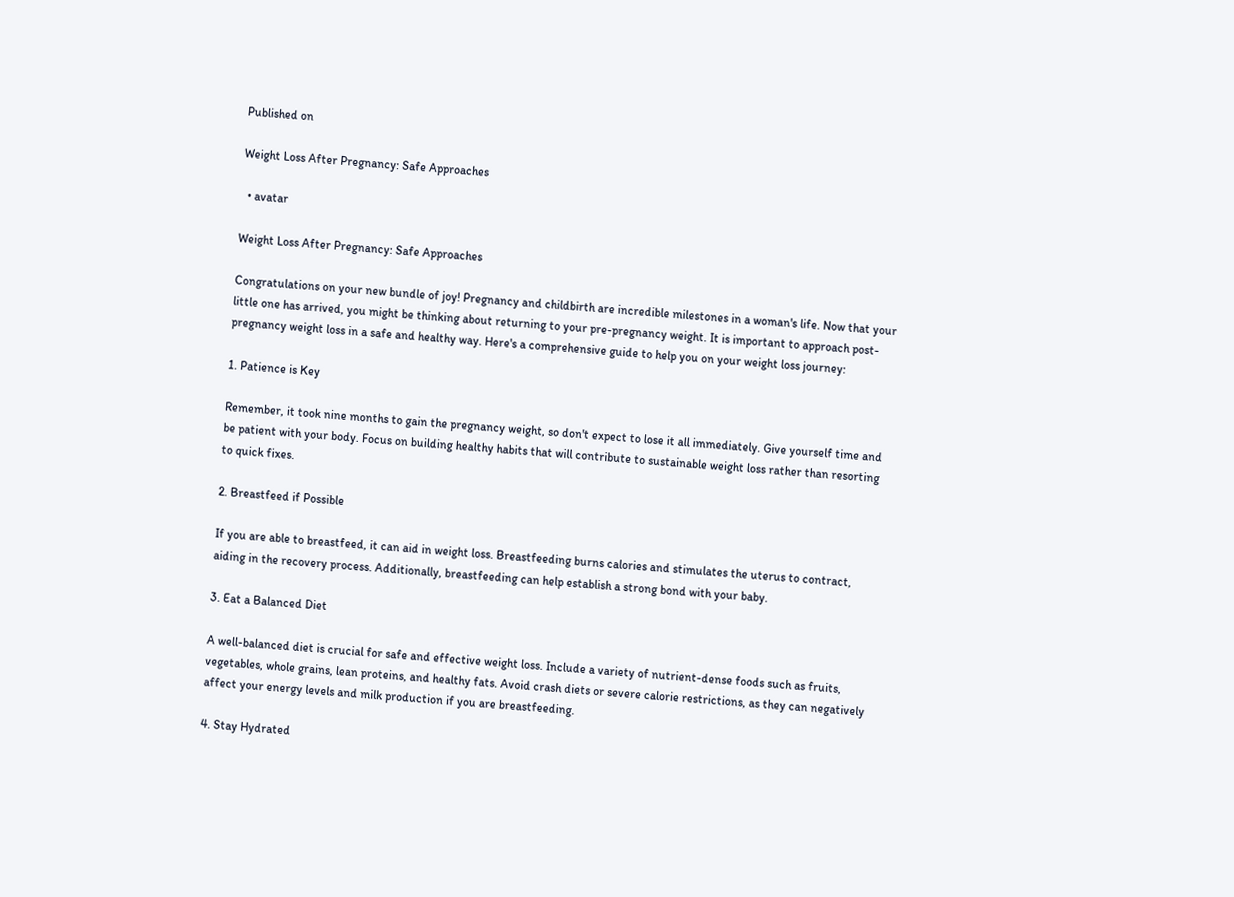Published on

Weight Loss After Pregnancy: Safe Approaches

  • avatar

Weight Loss After Pregnancy: Safe Approaches

Congratulations on your new bundle of joy! Pregnancy and childbirth are incredible milestones in a woman's life. Now that your little one has arrived, you might be thinking about returning to your pre-pregnancy weight. It is important to approach post-pregnancy weight loss in a safe and healthy way. Here's a comprehensive guide to help you on your weight loss journey:

1. Patience is Key

Remember, it took nine months to gain the pregnancy weight, so don't expect to lose it all immediately. Give yourself time and be patient with your body. Focus on building healthy habits that will contribute to sustainable weight loss rather than resorting to quick fixes.

2. Breastfeed if Possible

If you are able to breastfeed, it can aid in weight loss. Breastfeeding burns calories and stimulates the uterus to contract, aiding in the recovery process. Additionally, breastfeeding can help establish a strong bond with your baby.

3. Eat a Balanced Diet

A well-balanced diet is crucial for safe and effective weight loss. Include a variety of nutrient-dense foods such as fruits, vegetables, whole grains, lean proteins, and healthy fats. Avoid crash diets or severe calorie restrictions, as they can negatively affect your energy levels and milk production if you are breastfeeding.

4. Stay Hydrated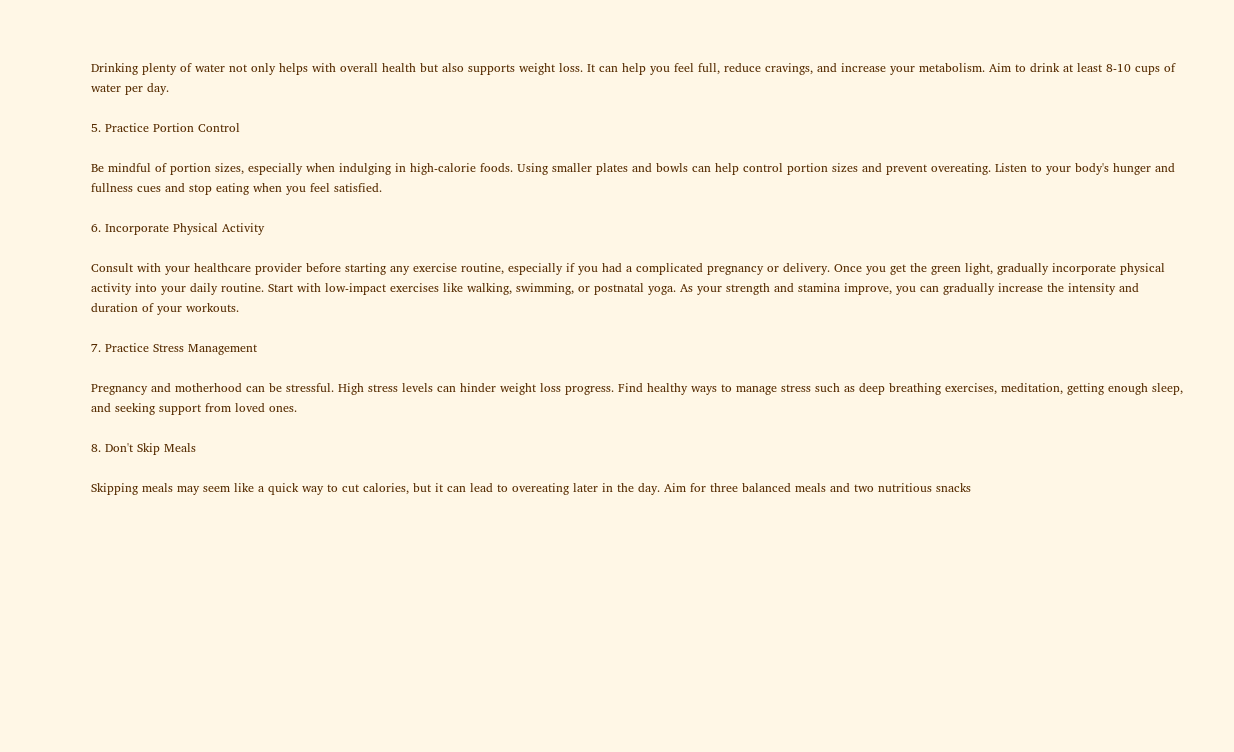Drinking plenty of water not only helps with overall health but also supports weight loss. It can help you feel full, reduce cravings, and increase your metabolism. Aim to drink at least 8-10 cups of water per day.

5. Practice Portion Control

Be mindful of portion sizes, especially when indulging in high-calorie foods. Using smaller plates and bowls can help control portion sizes and prevent overeating. Listen to your body's hunger and fullness cues and stop eating when you feel satisfied.

6. Incorporate Physical Activity

Consult with your healthcare provider before starting any exercise routine, especially if you had a complicated pregnancy or delivery. Once you get the green light, gradually incorporate physical activity into your daily routine. Start with low-impact exercises like walking, swimming, or postnatal yoga. As your strength and stamina improve, you can gradually increase the intensity and duration of your workouts.

7. Practice Stress Management

Pregnancy and motherhood can be stressful. High stress levels can hinder weight loss progress. Find healthy ways to manage stress such as deep breathing exercises, meditation, getting enough sleep, and seeking support from loved ones.

8. Don't Skip Meals

Skipping meals may seem like a quick way to cut calories, but it can lead to overeating later in the day. Aim for three balanced meals and two nutritious snacks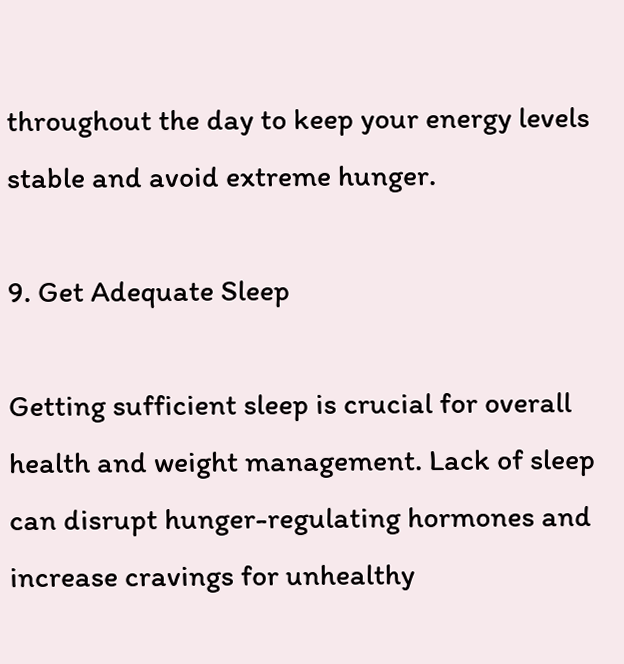throughout the day to keep your energy levels stable and avoid extreme hunger.

9. Get Adequate Sleep

Getting sufficient sleep is crucial for overall health and weight management. Lack of sleep can disrupt hunger-regulating hormones and increase cravings for unhealthy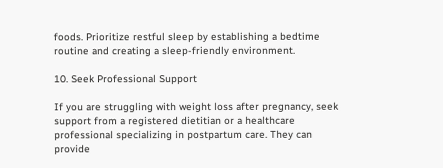foods. Prioritize restful sleep by establishing a bedtime routine and creating a sleep-friendly environment.

10. Seek Professional Support

If you are struggling with weight loss after pregnancy, seek support from a registered dietitian or a healthcare professional specializing in postpartum care. They can provide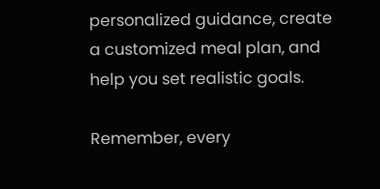personalized guidance, create a customized meal plan, and help you set realistic goals.

Remember, every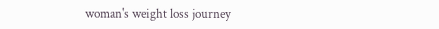woman's weight loss journey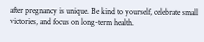after pregnancy is unique. Be kind to yourself, celebrate small victories, and focus on long-term health.